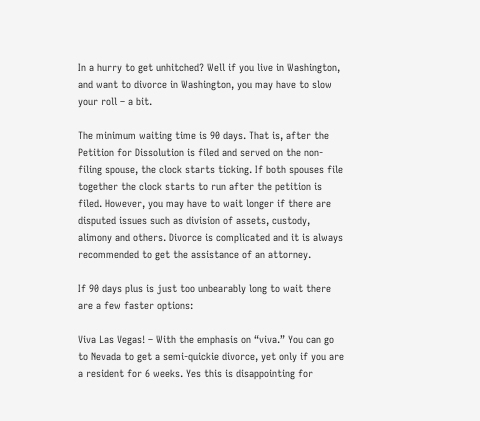In a hurry to get unhitched? Well if you live in Washington, and want to divorce in Washington, you may have to slow your roll – a bit.

The minimum waiting time is 90 days. That is, after the Petition for Dissolution is filed and served on the non-filing spouse, the clock starts ticking. If both spouses file together the clock starts to run after the petition is filed. However, you may have to wait longer if there are disputed issues such as division of assets, custody, alimony and others. Divorce is complicated and it is always recommended to get the assistance of an attorney.

If 90 days plus is just too unbearably long to wait there are a few faster options:

Viva Las Vegas! – With the emphasis on “viva.” You can go to Nevada to get a semi-quickie divorce, yet only if you are a resident for 6 weeks. Yes this is disappointing for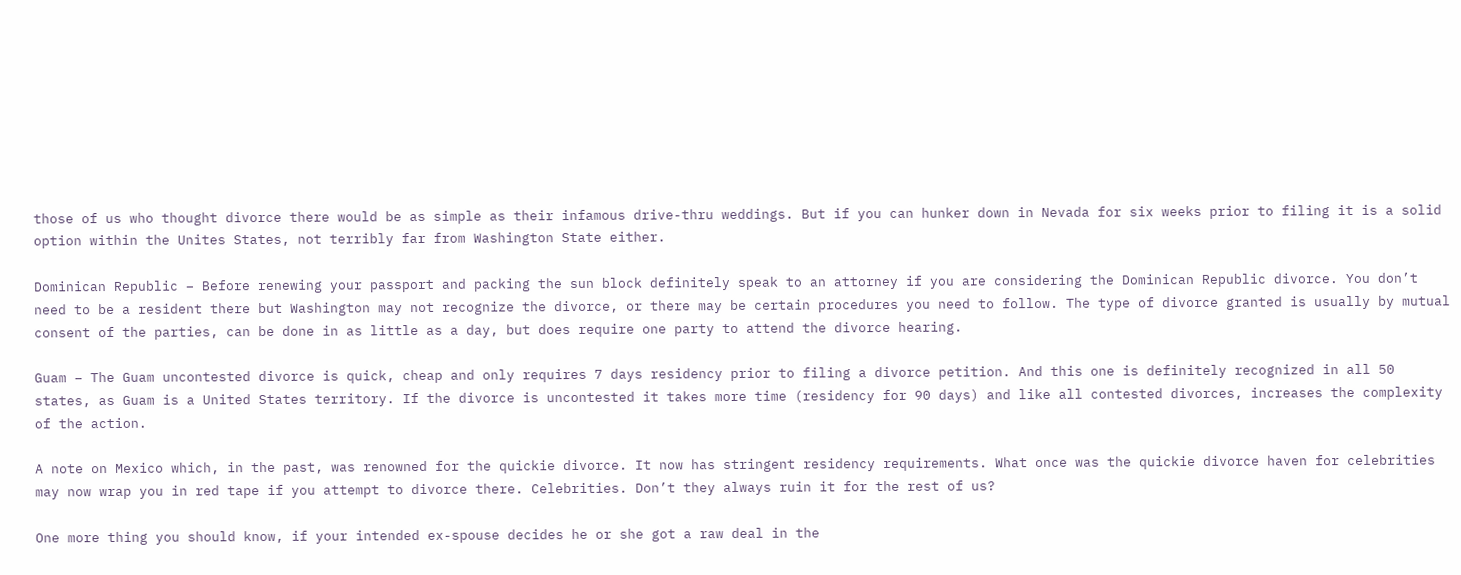those of us who thought divorce there would be as simple as their infamous drive-thru weddings. But if you can hunker down in Nevada for six weeks prior to filing it is a solid option within the Unites States, not terribly far from Washington State either.

Dominican Republic – Before renewing your passport and packing the sun block definitely speak to an attorney if you are considering the Dominican Republic divorce. You don’t need to be a resident there but Washington may not recognize the divorce, or there may be certain procedures you need to follow. The type of divorce granted is usually by mutual consent of the parties, can be done in as little as a day, but does require one party to attend the divorce hearing.

Guam – The Guam uncontested divorce is quick, cheap and only requires 7 days residency prior to filing a divorce petition. And this one is definitely recognized in all 50 states, as Guam is a United States territory. If the divorce is uncontested it takes more time (residency for 90 days) and like all contested divorces, increases the complexity of the action.

A note on Mexico which, in the past, was renowned for the quickie divorce. It now has stringent residency requirements. What once was the quickie divorce haven for celebrities may now wrap you in red tape if you attempt to divorce there. Celebrities. Don’t they always ruin it for the rest of us?

One more thing you should know, if your intended ex-spouse decides he or she got a raw deal in the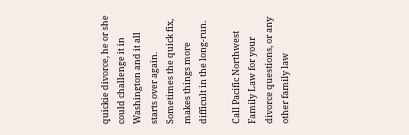quickie divorce, he or she could challenge it in Washington and it all starts over again. Sometimes the quick fix, makes things more difficult in the long-run.

Call Pacific Northwest Family Law for your divorce questions, or any other family law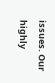issues. Our highly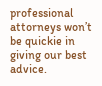professional attorneys won’t be quickie in giving our best advice.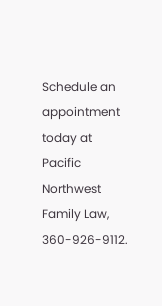Schedule an appointment today at Pacific Northwest Family Law, 360-926-9112.